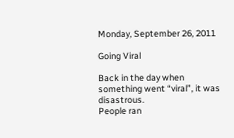Monday, September 26, 2011

Going Viral

Back in the day when something went “viral”, it was disastrous.
People ran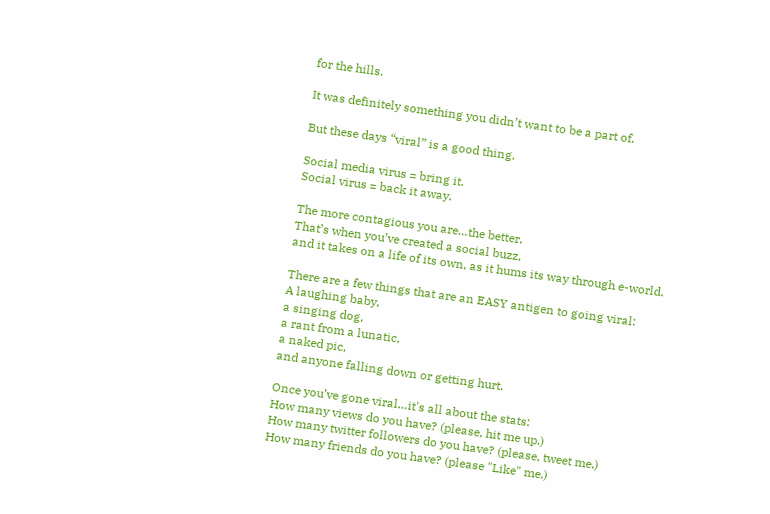for the hills.

It was definitely something you didn’t want to be a part of.

But these days “viral” is a good thing.

Social media virus = bring it.
Social virus = back it away.

The more contagious you are…the better.
That’s when you’ve created a social buzz,
and it takes on a life of its own, as it hums its way through e-world.

There are a few things that are an EASY antigen to going viral:
A laughing baby,
a singing dog,
a rant from a lunatic,
a naked pic,
and anyone falling down or getting hurt.

Once you’ve gone viral…it's all about the stats:
How many views do you have? (please, hit me up.)
How many twitter followers do you have? (please, tweet me.)
How many friends do you have? (please "Like" me.)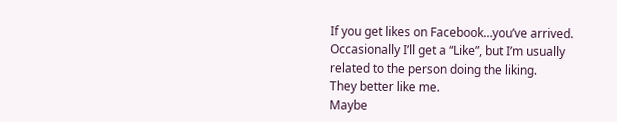If you get likes on Facebook…you’ve arrived.
Occasionally I’ll get a “Like”, but I’m usually related to the person doing the liking.
They better like me.
Maybe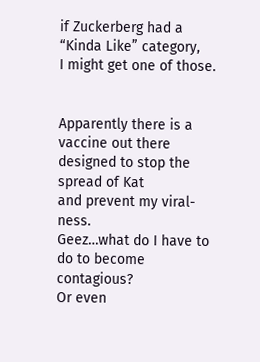if Zuckerberg had a “Kinda Like” category,
I might get one of those.


Apparently there is a vaccine out there designed to stop the spread of Kat
and prevent my viral-ness.
Geez…what do I have to do to become contagious?
Or even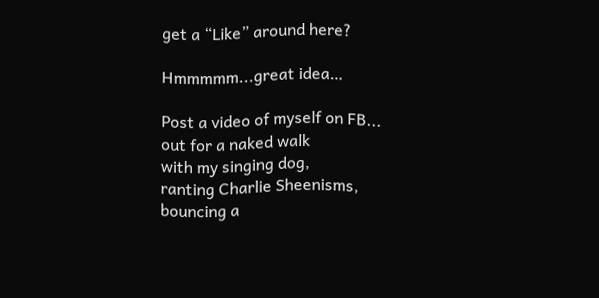get a “Like” around here?

Hmmmmm...great idea…

Post a video of myself on FB...
out for a naked walk
with my singing dog,
ranting Charlie Sheenisms,
bouncing a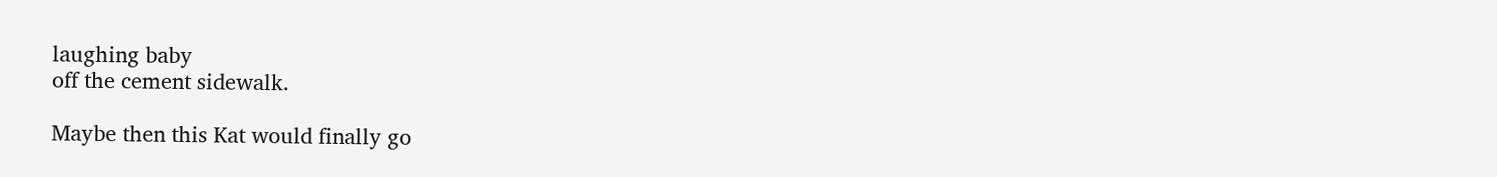laughing baby
off the cement sidewalk.

Maybe then this Kat would finally go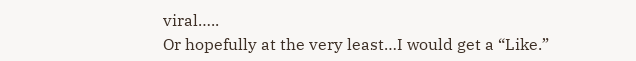viral…..
Or hopefully at the very least…I would get a “Like.”